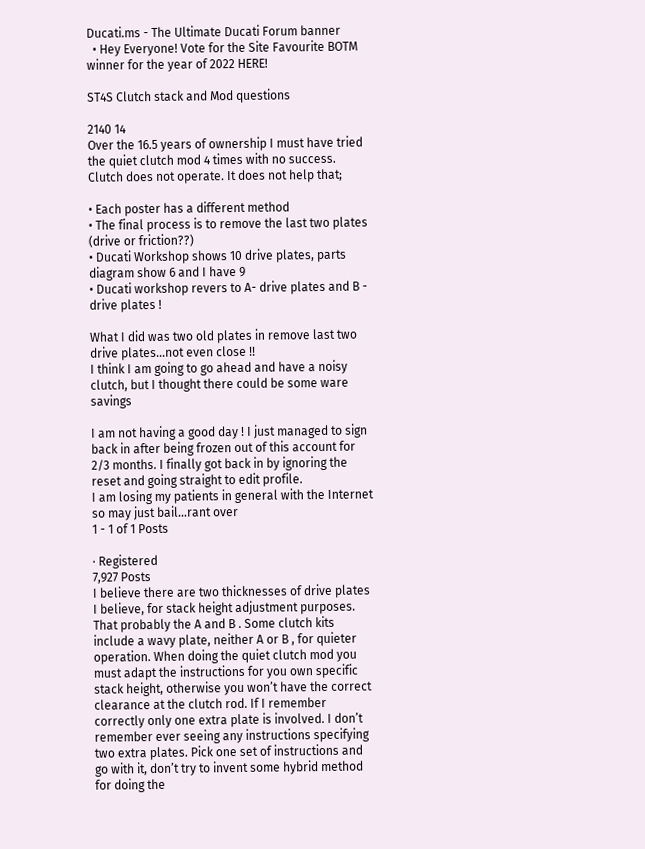Ducati.ms - The Ultimate Ducati Forum banner
  • Hey Everyone! Vote for the Site Favourite BOTM winner for the year of 2022 HERE!

ST4S Clutch stack and Mod questions

2140 14
Over the 16.5 years of ownership I must have tried the quiet clutch mod 4 times with no success. Clutch does not operate. It does not help that;

• Each poster has a different method
• The final process is to remove the last two plates (drive or friction??)
• Ducati Workshop shows 10 drive plates, parts diagram show 6 and I have 9
• Ducati workshop revers to A- drive plates and B - drive plates !

What I did was two old plates in remove last two drive plates…not even close !!
I think I am going to go ahead and have a noisy clutch, but I thought there could be some ware savings

I am not having a good day ! I just managed to sign back in after being frozen out of this account for 2/3 months. I finally got back in by ignoring the reset and going straight to edit profile.
I am losing my patients in general with the Internet so may just bail…rant over
1 - 1 of 1 Posts

· Registered
7,927 Posts
I believe there are two thicknesses of drive plates I believe, for stack height adjustment purposes. That probably the A and B . Some clutch kits include a wavy plate, neither A or B , for quieter operation. When doing the quiet clutch mod you must adapt the instructions for you own specific stack height, otherwise you won’t have the correct clearance at the clutch rod. If I remember correctly only one extra plate is involved. I don’t remember ever seeing any instructions specifying two extra plates. Pick one set of instructions and go with it, don’t try to invent some hybrid method for doing the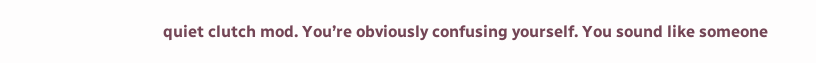quiet clutch mod. You’re obviously confusing yourself. You sound like someone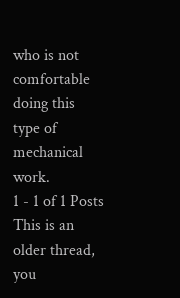who is not comfortable doing this type of mechanical work.
1 - 1 of 1 Posts
This is an older thread, you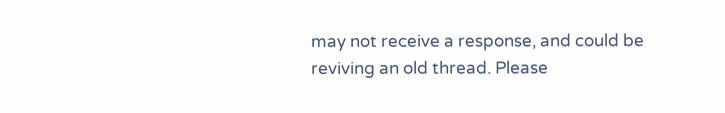may not receive a response, and could be reviving an old thread. Please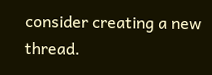consider creating a new thread.